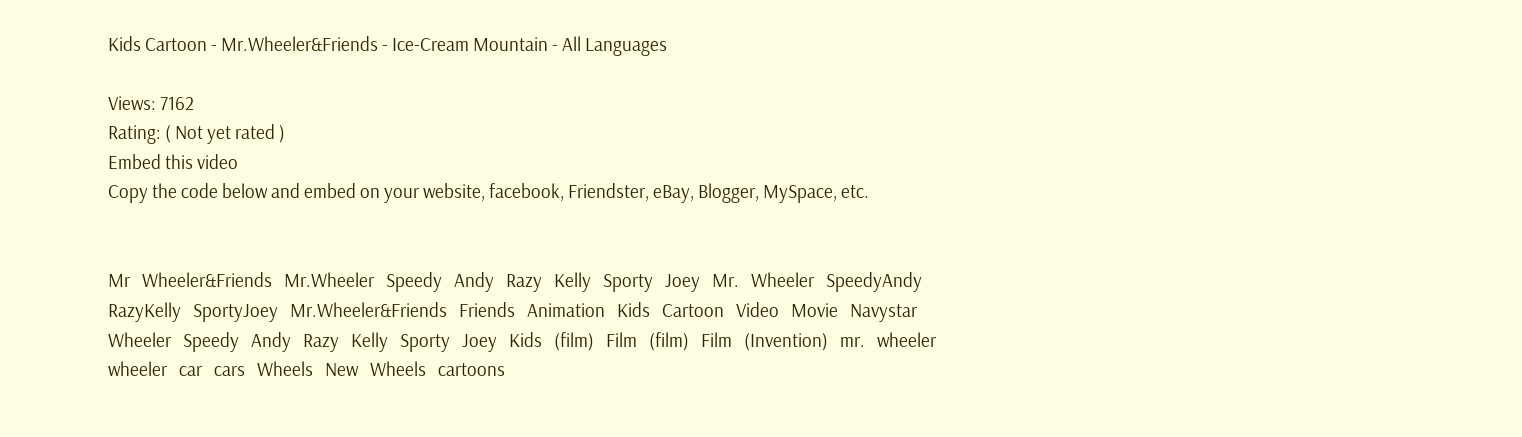Kids Cartoon - Mr.Wheeler&Friends - Ice-Cream Mountain - All Languages

Views: 7162
Rating: ( Not yet rated )
Embed this video
Copy the code below and embed on your website, facebook, Friendster, eBay, Blogger, MySpace, etc.


Mr   Wheeler&Friends   Mr.Wheeler   Speedy   Andy   Razy   Kelly   Sporty   Joey   Mr.   Wheeler   SpeedyAndy   RazyKelly   SportyJoey   Mr.Wheeler&Friends   Friends   Animation   Kids   Cartoon   Video   Movie   Navystar   Wheeler   Speedy   Andy   Razy   Kelly   Sporty   Joey   Kids   (film)   Film   (film)   Film   (Invention)   mr.   wheeler   wheeler   car   cars   Wheels   New   Wheels   cartoons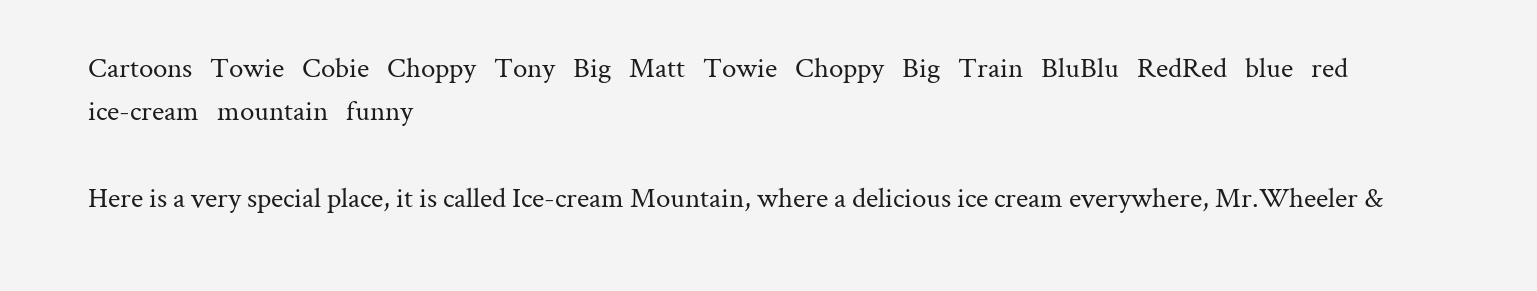Cartoons   Towie   Cobie   Choppy   Tony   Big   Matt   Towie   Choppy   Big   Train   BluBlu   RedRed   blue   red   ice-cream   mountain   funny

Here is a very special place, it is called Ice-cream Mountain, where a delicious ice cream everywhere, Mr.Wheeler &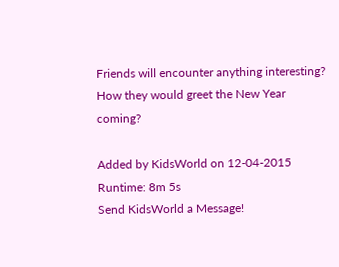Friends will encounter anything interesting? How they would greet the New Year coming?

Added by KidsWorld on 12-04-2015
Runtime: 8m 5s
Send KidsWorld a Message!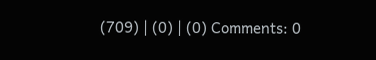(709) | (0) | (0) Comments: 0